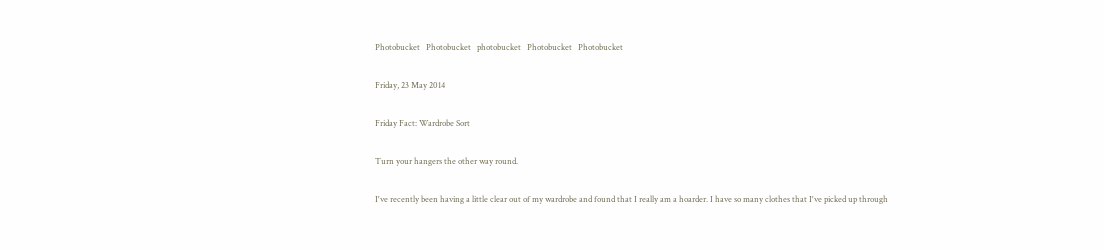Photobucket   Photobucket   photobucket   Photobucket   Photobucket

Friday, 23 May 2014

Friday Fact: Wardrobe Sort

Turn your hangers the other way round.

I've recently been having a little clear out of my wardrobe and found that I really am a hoarder. I have so many clothes that I've picked up through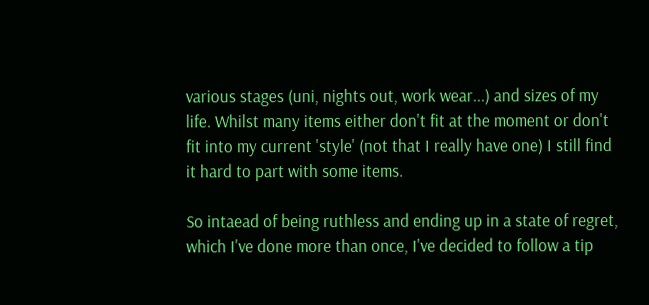various stages (uni, nights out, work wear...) and sizes of my life. Whilst many items either don't fit at the moment or don't fit into my current 'style' (not that I really have one) I still find it hard to part with some items.

So intaead of being ruthless and ending up in a state of regret, which I've done more than once, I've decided to follow a tip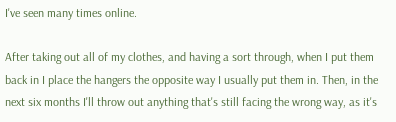I've seen many times online.

After taking out all of my clothes, and having a sort through, when I put them back in I place the hangers the opposite way I usually put them in. Then, in the next six months I'll throw out anything that's still facing the wrong way, as it's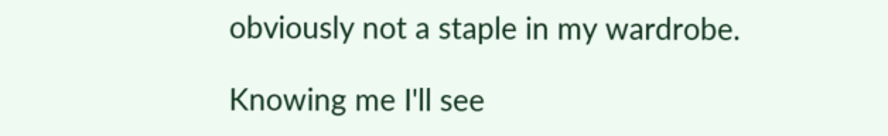obviously not a staple in my wardrobe.

Knowing me I'll see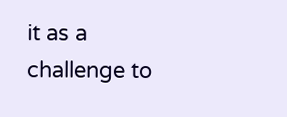it as a challenge to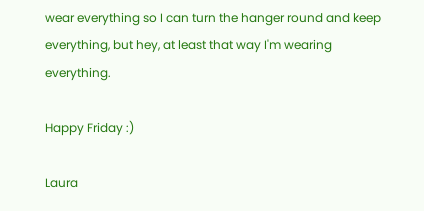wear everything so I can turn the hanger round and keep everything, but hey, at least that way I'm wearing everything.

Happy Friday :)

Laura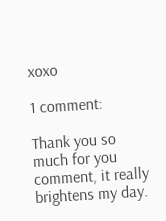xoxo

1 comment:

Thank you so much for you comment, it really brightens my day.